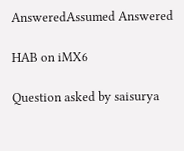AnsweredAssumed Answered

HAB on iMX6

Question asked by saisurya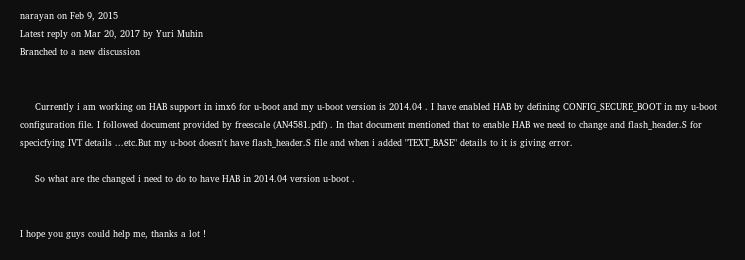narayan on Feb 9, 2015
Latest reply on Mar 20, 2017 by Yuri Muhin
Branched to a new discussion


     Currently i am working on HAB support in imx6 for u-boot and my u-boot version is 2014.04 . I have enabled HAB by defining CONFIG_SECURE_BOOT in my u-boot configuration file. I followed document provided by freescale (AN4581.pdf) . In that document mentioned that to enable HAB we need to change and flash_header.S for specicfying IVT details ...etc.But my u-boot doesn't have flash_header.S file and when i added "TEXT_BASE" details to it is giving error.

     So what are the changed i need to do to have HAB in 2014.04 version u-boot .


I hope you guys could help me, thanks a lot !